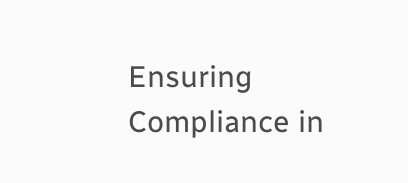Ensuring Compliance in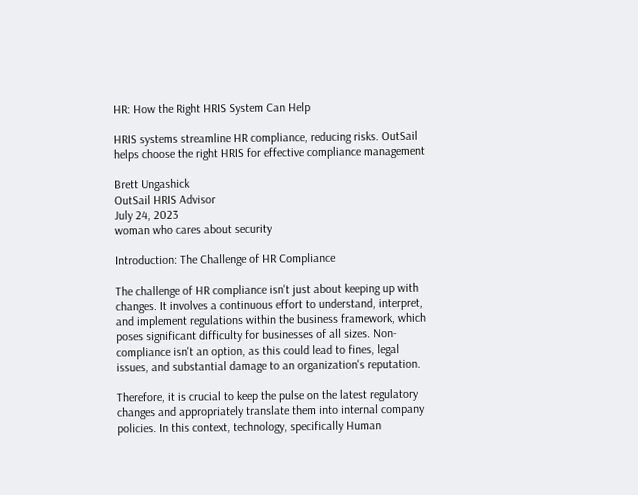HR: How the Right HRIS System Can Help

HRIS systems streamline HR compliance, reducing risks. OutSail helps choose the right HRIS for effective compliance management

Brett Ungashick
OutSail HRIS Advisor
July 24, 2023
woman who cares about security

Introduction: The Challenge of HR Compliance

The challenge of HR compliance isn't just about keeping up with changes. It involves a continuous effort to understand, interpret, and implement regulations within the business framework, which poses significant difficulty for businesses of all sizes. Non-compliance isn't an option, as this could lead to fines, legal issues, and substantial damage to an organization's reputation.

Therefore, it is crucial to keep the pulse on the latest regulatory changes and appropriately translate them into internal company policies. In this context, technology, specifically Human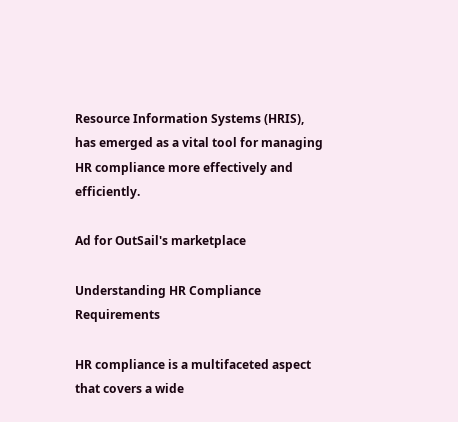Resource Information Systems (HRIS), has emerged as a vital tool for managing HR compliance more effectively and efficiently.

Ad for OutSail's marketplace

Understanding HR Compliance Requirements

HR compliance is a multifaceted aspect that covers a wide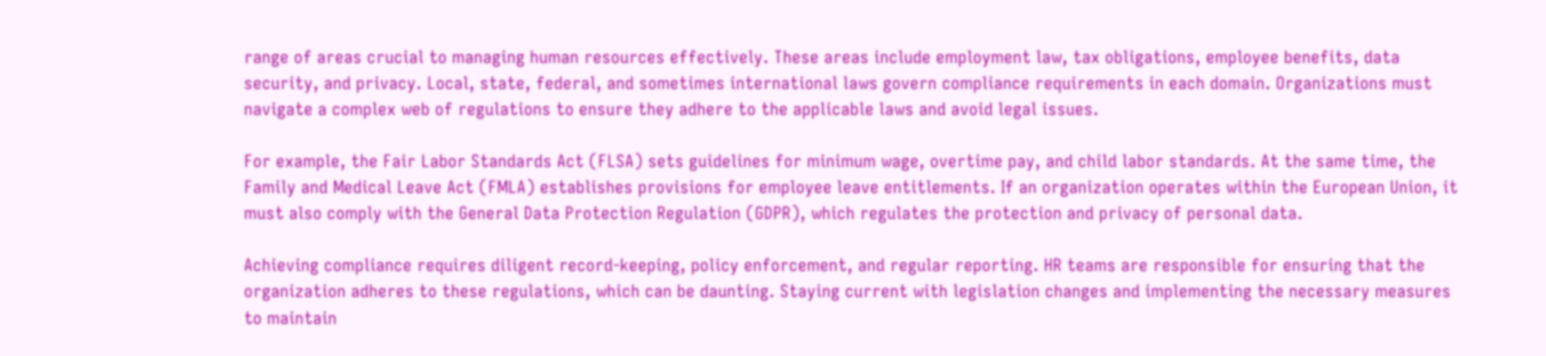range of areas crucial to managing human resources effectively. These areas include employment law, tax obligations, employee benefits, data security, and privacy. Local, state, federal, and sometimes international laws govern compliance requirements in each domain. Organizations must navigate a complex web of regulations to ensure they adhere to the applicable laws and avoid legal issues.

For example, the Fair Labor Standards Act (FLSA) sets guidelines for minimum wage, overtime pay, and child labor standards. At the same time, the Family and Medical Leave Act (FMLA) establishes provisions for employee leave entitlements. If an organization operates within the European Union, it must also comply with the General Data Protection Regulation (GDPR), which regulates the protection and privacy of personal data.

Achieving compliance requires diligent record-keeping, policy enforcement, and regular reporting. HR teams are responsible for ensuring that the organization adheres to these regulations, which can be daunting. Staying current with legislation changes and implementing the necessary measures to maintain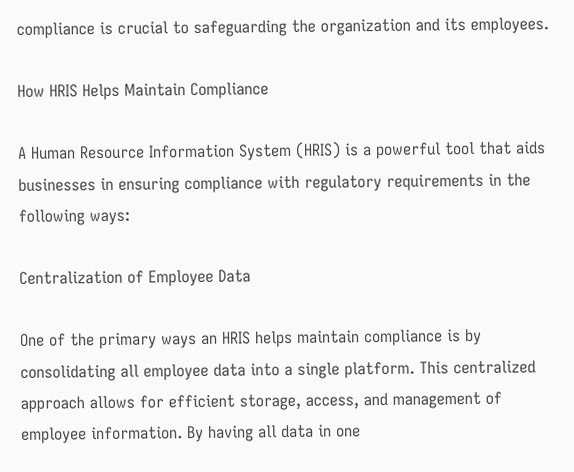compliance is crucial to safeguarding the organization and its employees.

How HRIS Helps Maintain Compliance

A Human Resource Information System (HRIS) is a powerful tool that aids businesses in ensuring compliance with regulatory requirements in the following ways:

Centralization of Employee Data

One of the primary ways an HRIS helps maintain compliance is by consolidating all employee data into a single platform. This centralized approach allows for efficient storage, access, and management of employee information. By having all data in one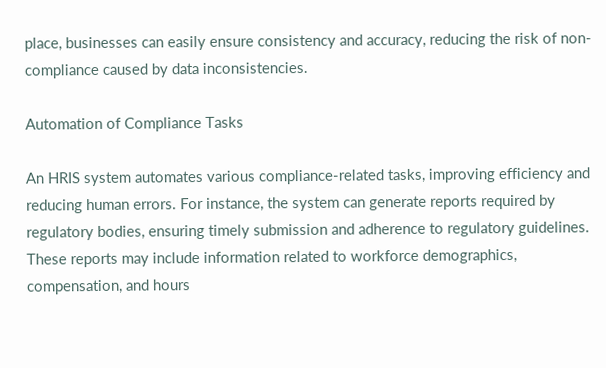place, businesses can easily ensure consistency and accuracy, reducing the risk of non-compliance caused by data inconsistencies.

Automation of Compliance Tasks

An HRIS system automates various compliance-related tasks, improving efficiency and reducing human errors. For instance, the system can generate reports required by regulatory bodies, ensuring timely submission and adherence to regulatory guidelines. These reports may include information related to workforce demographics, compensation, and hours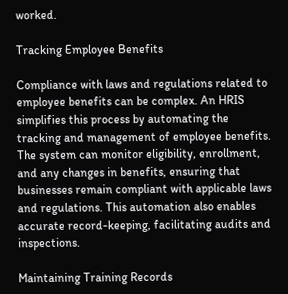worked.

Tracking Employee Benefits

Compliance with laws and regulations related to employee benefits can be complex. An HRIS simplifies this process by automating the tracking and management of employee benefits. The system can monitor eligibility, enrollment, and any changes in benefits, ensuring that businesses remain compliant with applicable laws and regulations. This automation also enables accurate record-keeping, facilitating audits and inspections.

Maintaining Training Records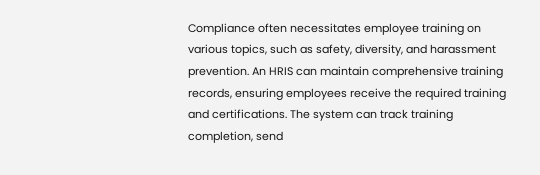Compliance often necessitates employee training on various topics, such as safety, diversity, and harassment prevention. An HRIS can maintain comprehensive training records, ensuring employees receive the required training and certifications. The system can track training completion, send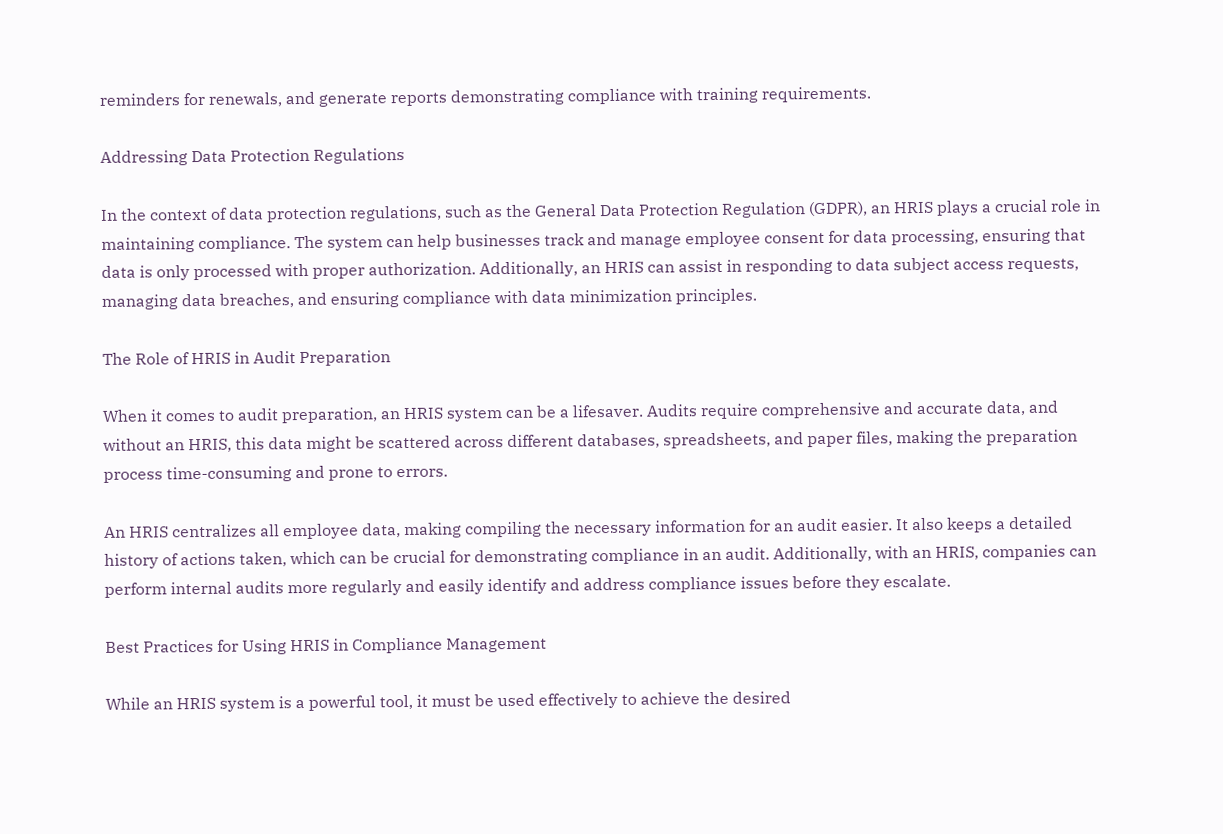reminders for renewals, and generate reports demonstrating compliance with training requirements.

Addressing Data Protection Regulations

In the context of data protection regulations, such as the General Data Protection Regulation (GDPR), an HRIS plays a crucial role in maintaining compliance. The system can help businesses track and manage employee consent for data processing, ensuring that data is only processed with proper authorization. Additionally, an HRIS can assist in responding to data subject access requests, managing data breaches, and ensuring compliance with data minimization principles.

The Role of HRIS in Audit Preparation

When it comes to audit preparation, an HRIS system can be a lifesaver. Audits require comprehensive and accurate data, and without an HRIS, this data might be scattered across different databases, spreadsheets, and paper files, making the preparation process time-consuming and prone to errors.

An HRIS centralizes all employee data, making compiling the necessary information for an audit easier. It also keeps a detailed history of actions taken, which can be crucial for demonstrating compliance in an audit. Additionally, with an HRIS, companies can perform internal audits more regularly and easily identify and address compliance issues before they escalate.

Best Practices for Using HRIS in Compliance Management

While an HRIS system is a powerful tool, it must be used effectively to achieve the desired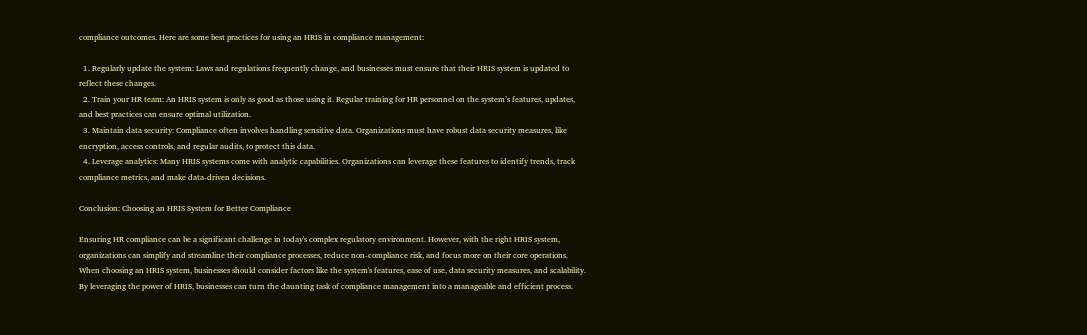compliance outcomes. Here are some best practices for using an HRIS in compliance management:

  1. Regularly update the system: Laws and regulations frequently change, and businesses must ensure that their HRIS system is updated to reflect these changes.
  2. Train your HR team: An HRIS system is only as good as those using it. Regular training for HR personnel on the system’s features, updates, and best practices can ensure optimal utilization.
  3. Maintain data security: Compliance often involves handling sensitive data. Organizations must have robust data security measures, like encryption, access controls, and regular audits, to protect this data.
  4. Leverage analytics: Many HRIS systems come with analytic capabilities. Organizations can leverage these features to identify trends, track compliance metrics, and make data-driven decisions.

Conclusion: Choosing an HRIS System for Better Compliance

Ensuring HR compliance can be a significant challenge in today's complex regulatory environment. However, with the right HRIS system, organizations can simplify and streamline their compliance processes, reduce non-compliance risk, and focus more on their core operations. When choosing an HRIS system, businesses should consider factors like the system's features, ease of use, data security measures, and scalability. By leveraging the power of HRIS, businesses can turn the daunting task of compliance management into a manageable and efficient process.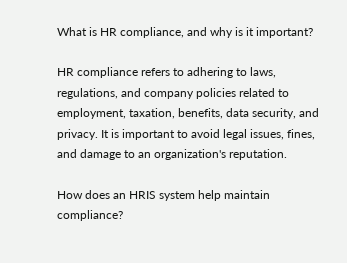What is HR compliance, and why is it important?

HR compliance refers to adhering to laws, regulations, and company policies related to employment, taxation, benefits, data security, and privacy. It is important to avoid legal issues, fines, and damage to an organization's reputation.

How does an HRIS system help maintain compliance?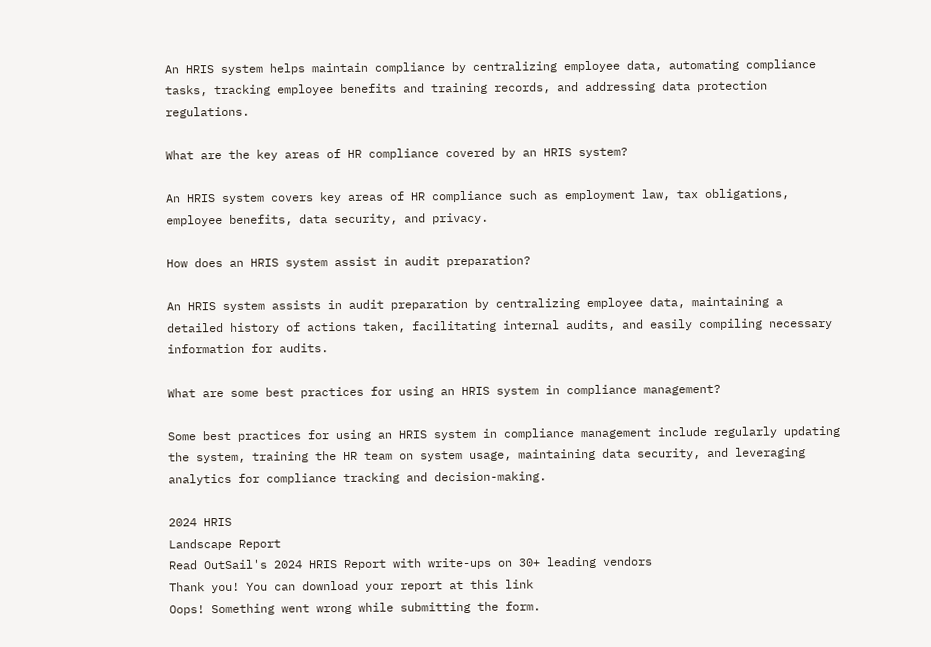An HRIS system helps maintain compliance by centralizing employee data, automating compliance tasks, tracking employee benefits and training records, and addressing data protection regulations.

What are the key areas of HR compliance covered by an HRIS system?

An HRIS system covers key areas of HR compliance such as employment law, tax obligations, employee benefits, data security, and privacy.

How does an HRIS system assist in audit preparation?

An HRIS system assists in audit preparation by centralizing employee data, maintaining a detailed history of actions taken, facilitating internal audits, and easily compiling necessary information for audits.

What are some best practices for using an HRIS system in compliance management?

Some best practices for using an HRIS system in compliance management include regularly updating the system, training the HR team on system usage, maintaining data security, and leveraging analytics for compliance tracking and decision-making.

2024 HRIS
Landscape Report
Read OutSail's 2024 HRIS Report with write-ups on 30+ leading vendors
Thank you! You can download your report at this link
Oops! Something went wrong while submitting the form.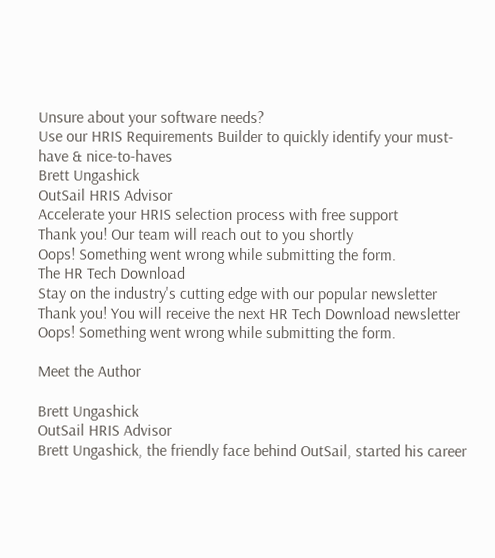Unsure about your software needs?
Use our HRIS Requirements Builder to quickly identify your must-have & nice-to-haves
Brett Ungashick
OutSail HRIS Advisor
Accelerate your HRIS selection process with free support
Thank you! Our team will reach out to you shortly
Oops! Something went wrong while submitting the form.
The HR Tech Download
Stay on the industry's cutting edge with our popular newsletter
Thank you! You will receive the next HR Tech Download newsletter
Oops! Something went wrong while submitting the form.

Meet the Author

Brett Ungashick
OutSail HRIS Advisor
Brett Ungashick, the friendly face behind OutSail, started his career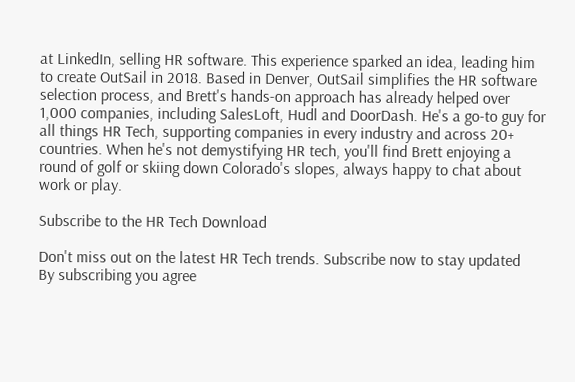at LinkedIn, selling HR software. This experience sparked an idea, leading him to create OutSail in 2018. Based in Denver, OutSail simplifies the HR software selection process, and Brett's hands-on approach has already helped over 1,000 companies, including SalesLoft, Hudl and DoorDash. He's a go-to guy for all things HR Tech, supporting companies in every industry and across 20+ countries. When he's not demystifying HR tech, you'll find Brett enjoying a round of golf or skiing down Colorado's slopes, always happy to chat about work or play.

Subscribe to the HR Tech Download

Don't miss out on the latest HR Tech trends. Subscribe now to stay updated
By subscribing you agree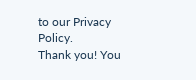to our Privacy Policy.
Thank you! You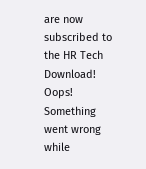are now subscribed to the HR Tech Download!
Oops! Something went wrong while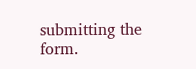submitting the form.